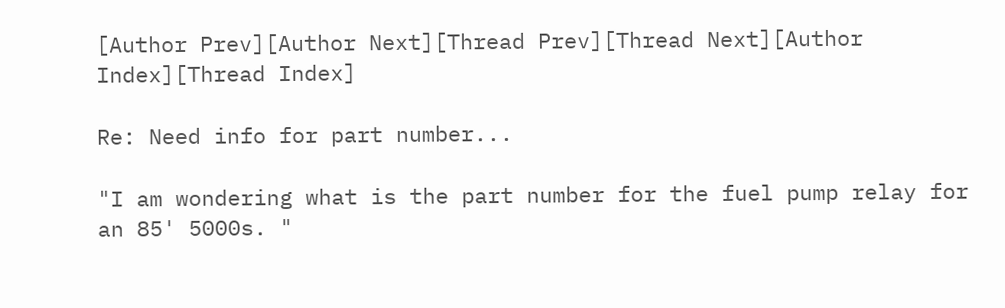[Author Prev][Author Next][Thread Prev][Thread Next][Author Index][Thread Index]

Re: Need info for part number...

"I am wondering what is the part number for the fuel pump relay for
an 85' 5000s. "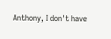Anthony, I don't have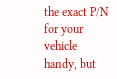the exact P/N for your vehicle handy, but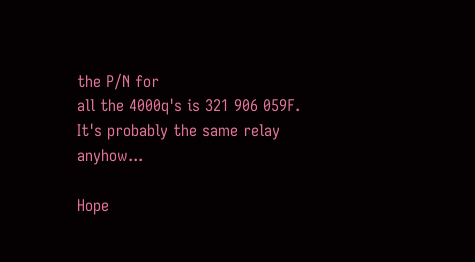the P/N for
all the 4000q's is 321 906 059F. It's probably the same relay anyhow...

Hope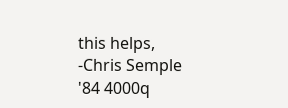this helps,
-Chris Semple
'84 4000q